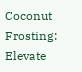Coconut Frosting: Elevate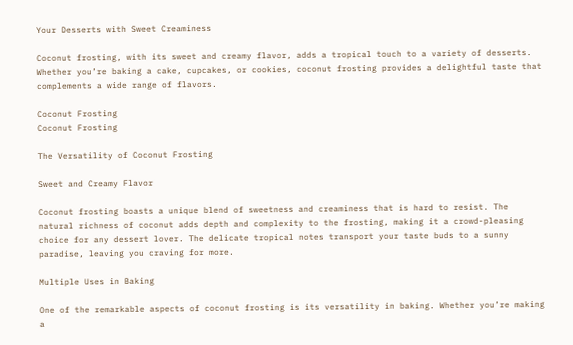Your Desserts with Sweet Creaminess

Coconut frosting, with its sweet and creamy flavor, adds a tropical touch to a variety of desserts. Whether you’re baking a cake, cupcakes, or cookies, coconut frosting provides a delightful taste that complements a wide range of flavors.

Coconut Frosting
Coconut Frosting

The Versatility of Coconut Frosting

Sweet and Creamy Flavor

Coconut frosting boasts a unique blend of sweetness and creaminess that is hard to resist. The natural richness of coconut adds depth and complexity to the frosting, making it a crowd-pleasing choice for any dessert lover. The delicate tropical notes transport your taste buds to a sunny paradise, leaving you craving for more.

Multiple Uses in Baking

One of the remarkable aspects of coconut frosting is its versatility in baking. Whether you’re making a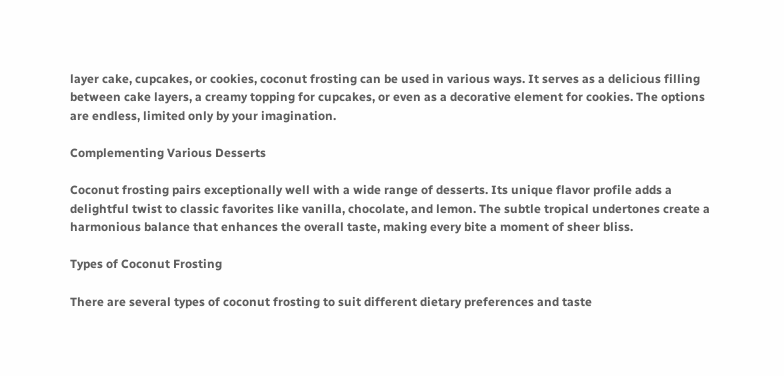layer cake, cupcakes, or cookies, coconut frosting can be used in various ways. It serves as a delicious filling between cake layers, a creamy topping for cupcakes, or even as a decorative element for cookies. The options are endless, limited only by your imagination.

Complementing Various Desserts

Coconut frosting pairs exceptionally well with a wide range of desserts. Its unique flavor profile adds a delightful twist to classic favorites like vanilla, chocolate, and lemon. The subtle tropical undertones create a harmonious balance that enhances the overall taste, making every bite a moment of sheer bliss.

Types of Coconut Frosting

There are several types of coconut frosting to suit different dietary preferences and taste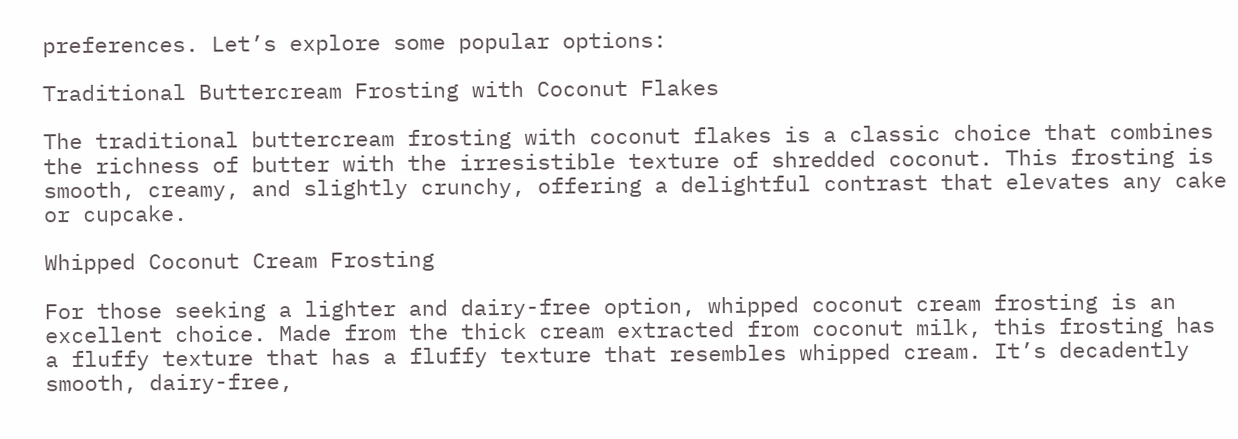preferences. Let’s explore some popular options:

Traditional Buttercream Frosting with Coconut Flakes

The traditional buttercream frosting with coconut flakes is a classic choice that combines the richness of butter with the irresistible texture of shredded coconut. This frosting is smooth, creamy, and slightly crunchy, offering a delightful contrast that elevates any cake or cupcake.

Whipped Coconut Cream Frosting

For those seeking a lighter and dairy-free option, whipped coconut cream frosting is an excellent choice. Made from the thick cream extracted from coconut milk, this frosting has a fluffy texture that has a fluffy texture that resembles whipped cream. It’s decadently smooth, dairy-free,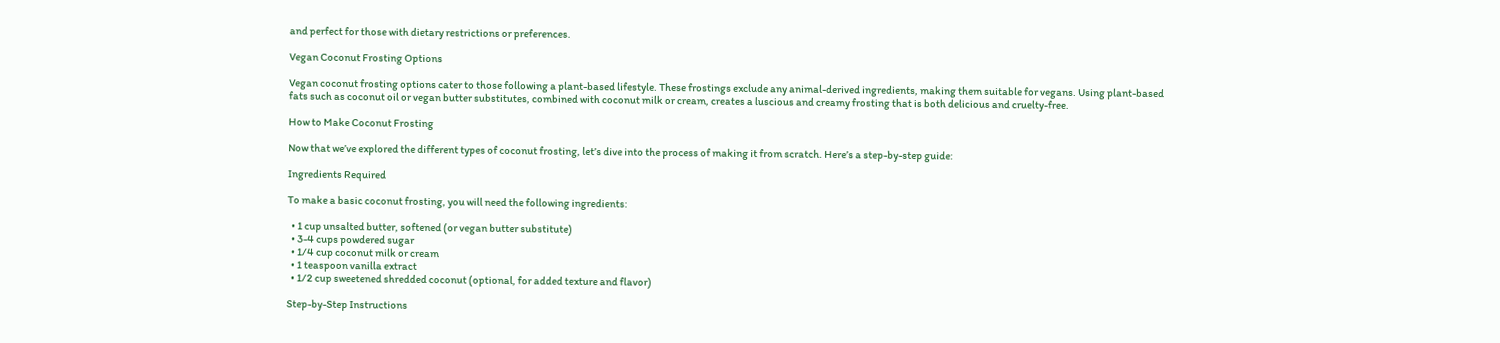and perfect for those with dietary restrictions or preferences.

Vegan Coconut Frosting Options

Vegan coconut frosting options cater to those following a plant-based lifestyle. These frostings exclude any animal-derived ingredients, making them suitable for vegans. Using plant-based fats such as coconut oil or vegan butter substitutes, combined with coconut milk or cream, creates a luscious and creamy frosting that is both delicious and cruelty-free.

How to Make Coconut Frosting

Now that we’ve explored the different types of coconut frosting, let’s dive into the process of making it from scratch. Here’s a step-by-step guide:

Ingredients Required

To make a basic coconut frosting, you will need the following ingredients:

  • 1 cup unsalted butter, softened (or vegan butter substitute)
  • 3-4 cups powdered sugar
  • 1/4 cup coconut milk or cream
  • 1 teaspoon vanilla extract
  • 1/2 cup sweetened shredded coconut (optional, for added texture and flavor)

Step-by-Step Instructions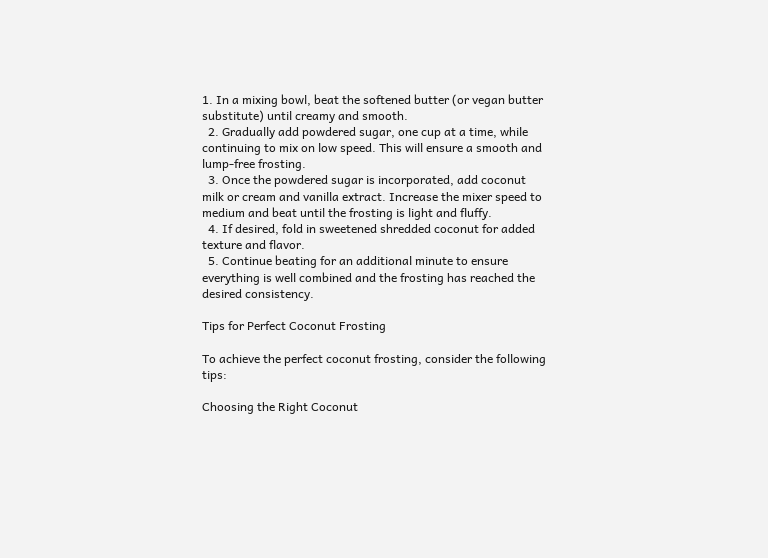1. In a mixing bowl, beat the softened butter (or vegan butter substitute) until creamy and smooth.
  2. Gradually add powdered sugar, one cup at a time, while continuing to mix on low speed. This will ensure a smooth and lump-free frosting.
  3. Once the powdered sugar is incorporated, add coconut milk or cream and vanilla extract. Increase the mixer speed to medium and beat until the frosting is light and fluffy.
  4. If desired, fold in sweetened shredded coconut for added texture and flavor.
  5. Continue beating for an additional minute to ensure everything is well combined and the frosting has reached the desired consistency.

Tips for Perfect Coconut Frosting

To achieve the perfect coconut frosting, consider the following tips:

Choosing the Right Coconut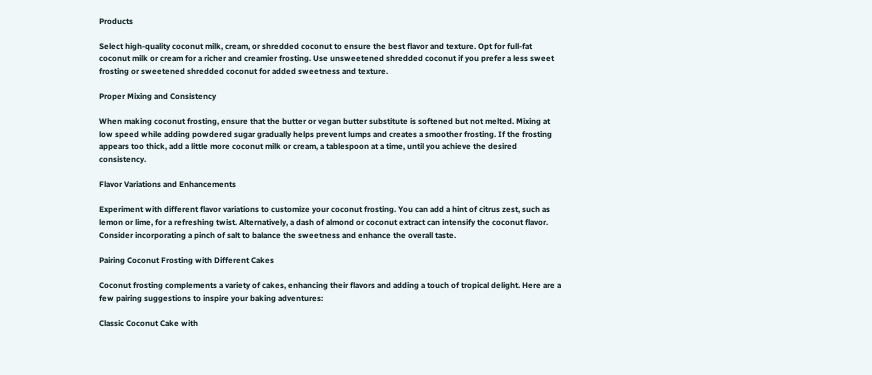Products

Select high-quality coconut milk, cream, or shredded coconut to ensure the best flavor and texture. Opt for full-fat coconut milk or cream for a richer and creamier frosting. Use unsweetened shredded coconut if you prefer a less sweet frosting or sweetened shredded coconut for added sweetness and texture.

Proper Mixing and Consistency

When making coconut frosting, ensure that the butter or vegan butter substitute is softened but not melted. Mixing at low speed while adding powdered sugar gradually helps prevent lumps and creates a smoother frosting. If the frosting appears too thick, add a little more coconut milk or cream, a tablespoon at a time, until you achieve the desired consistency.

Flavor Variations and Enhancements

Experiment with different flavor variations to customize your coconut frosting. You can add a hint of citrus zest, such as lemon or lime, for a refreshing twist. Alternatively, a dash of almond or coconut extract can intensify the coconut flavor. Consider incorporating a pinch of salt to balance the sweetness and enhance the overall taste.

Pairing Coconut Frosting with Different Cakes

Coconut frosting complements a variety of cakes, enhancing their flavors and adding a touch of tropical delight. Here are a few pairing suggestions to inspire your baking adventures:

Classic Coconut Cake with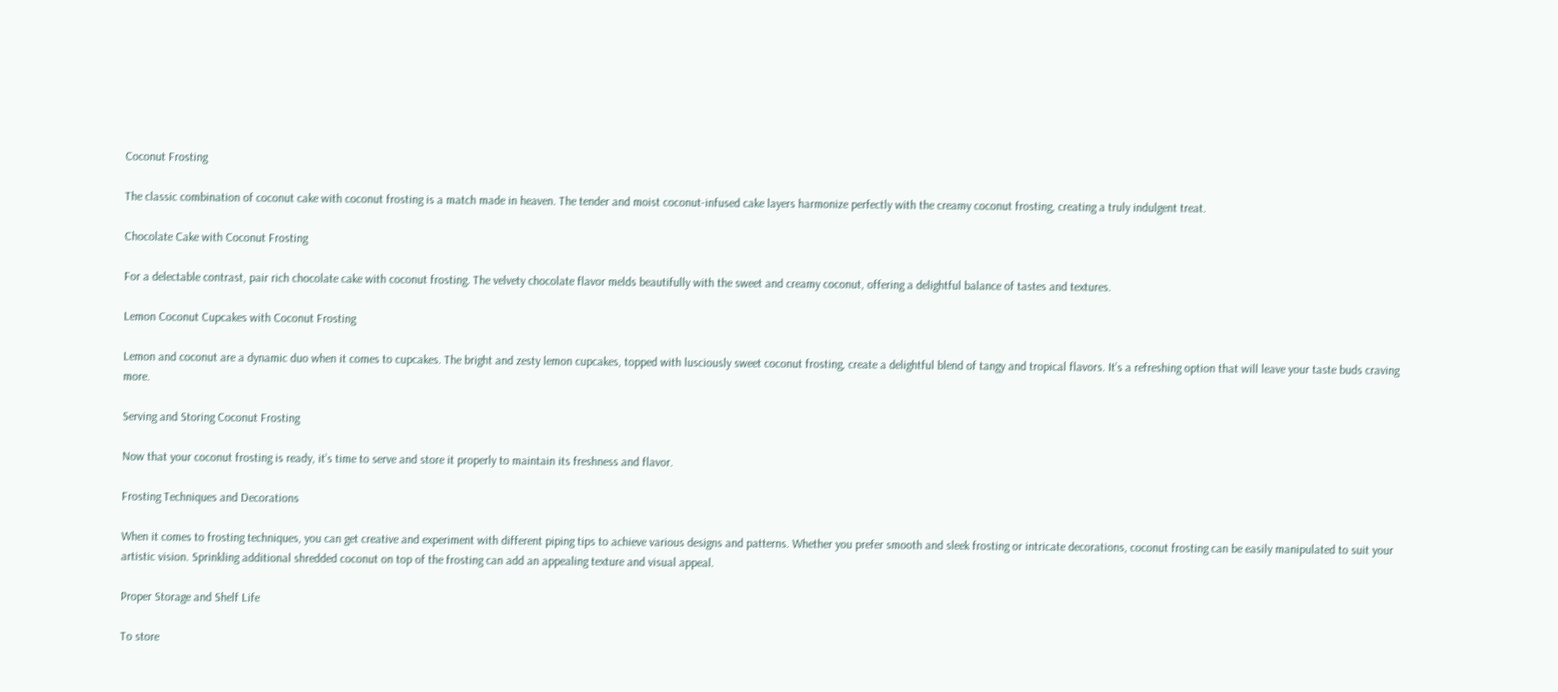Coconut Frosting

The classic combination of coconut cake with coconut frosting is a match made in heaven. The tender and moist coconut-infused cake layers harmonize perfectly with the creamy coconut frosting, creating a truly indulgent treat.

Chocolate Cake with Coconut Frosting

For a delectable contrast, pair rich chocolate cake with coconut frosting. The velvety chocolate flavor melds beautifully with the sweet and creamy coconut, offering a delightful balance of tastes and textures.

Lemon Coconut Cupcakes with Coconut Frosting

Lemon and coconut are a dynamic duo when it comes to cupcakes. The bright and zesty lemon cupcakes, topped with lusciously sweet coconut frosting, create a delightful blend of tangy and tropical flavors. It’s a refreshing option that will leave your taste buds craving more.

Serving and Storing Coconut Frosting

Now that your coconut frosting is ready, it’s time to serve and store it properly to maintain its freshness and flavor.

Frosting Techniques and Decorations

When it comes to frosting techniques, you can get creative and experiment with different piping tips to achieve various designs and patterns. Whether you prefer smooth and sleek frosting or intricate decorations, coconut frosting can be easily manipulated to suit your artistic vision. Sprinkling additional shredded coconut on top of the frosting can add an appealing texture and visual appeal.

Proper Storage and Shelf Life

To store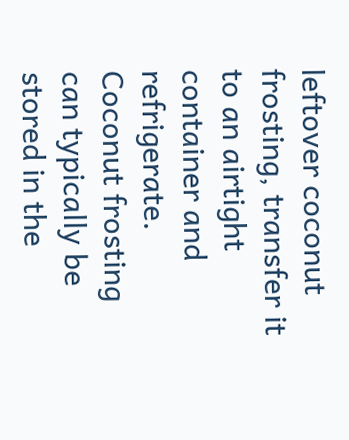leftover coconut frosting, transfer it to an airtight container and refrigerate. Coconut frosting can typically be stored in the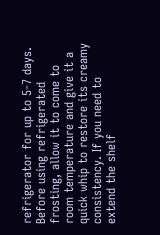refrigerator for up to 5-7 days. Before using refrigerated frosting, allow it to come to room temperature and give it a quick whip to restore its creamy consistency. If you need to extend the shelf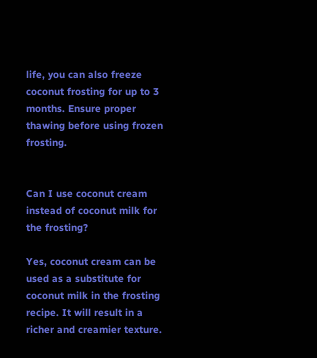life, you can also freeze coconut frosting for up to 3 months. Ensure proper thawing before using frozen frosting.


Can I use coconut cream instead of coconut milk for the frosting?

Yes, coconut cream can be used as a substitute for coconut milk in the frosting recipe. It will result in a richer and creamier texture.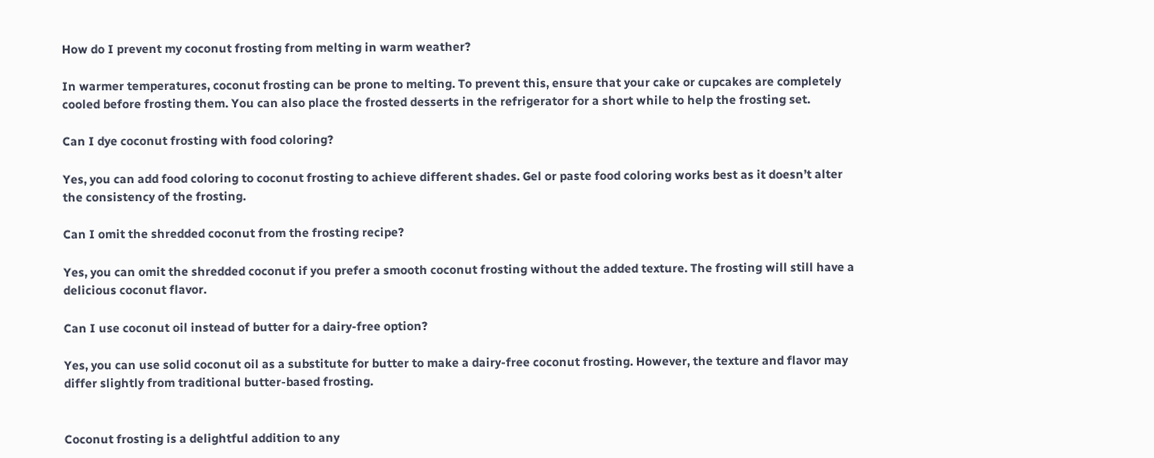How do I prevent my coconut frosting from melting in warm weather?

In warmer temperatures, coconut frosting can be prone to melting. To prevent this, ensure that your cake or cupcakes are completely cooled before frosting them. You can also place the frosted desserts in the refrigerator for a short while to help the frosting set.

Can I dye coconut frosting with food coloring?

Yes, you can add food coloring to coconut frosting to achieve different shades. Gel or paste food coloring works best as it doesn’t alter the consistency of the frosting.

Can I omit the shredded coconut from the frosting recipe?

Yes, you can omit the shredded coconut if you prefer a smooth coconut frosting without the added texture. The frosting will still have a delicious coconut flavor.

Can I use coconut oil instead of butter for a dairy-free option?

Yes, you can use solid coconut oil as a substitute for butter to make a dairy-free coconut frosting. However, the texture and flavor may differ slightly from traditional butter-based frosting.


Coconut frosting is a delightful addition to any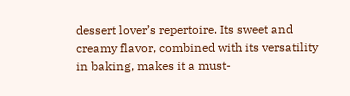dessert lover’s repertoire. Its sweet and creamy flavor, combined with its versatility in baking, makes it a must-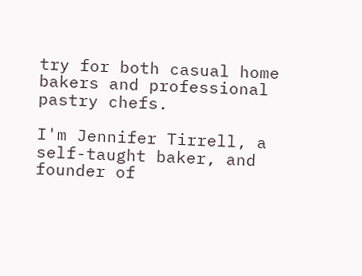try for both casual home bakers and professional pastry chefs.

I'm Jennifer Tirrell, a self-taught baker, and founder of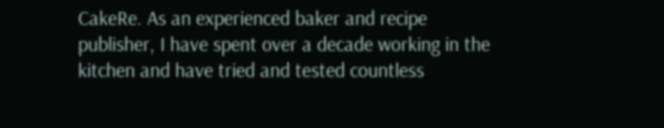CakeRe. As an experienced baker and recipe publisher, I have spent over a decade working in the kitchen and have tried and tested countless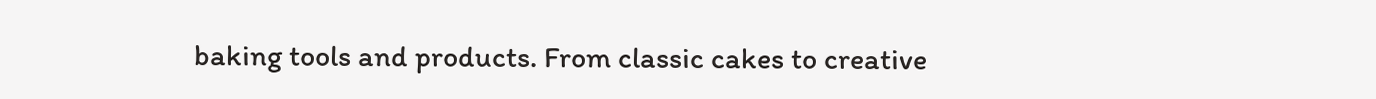baking tools and products. From classic cakes to creative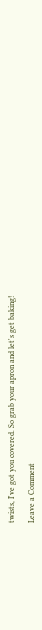twists, I've got you covered. So grab your apron and let's get baking!

Leave a Comment